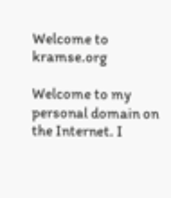Welcome to kramse.org

Welcome to my personal domain on the Internet. I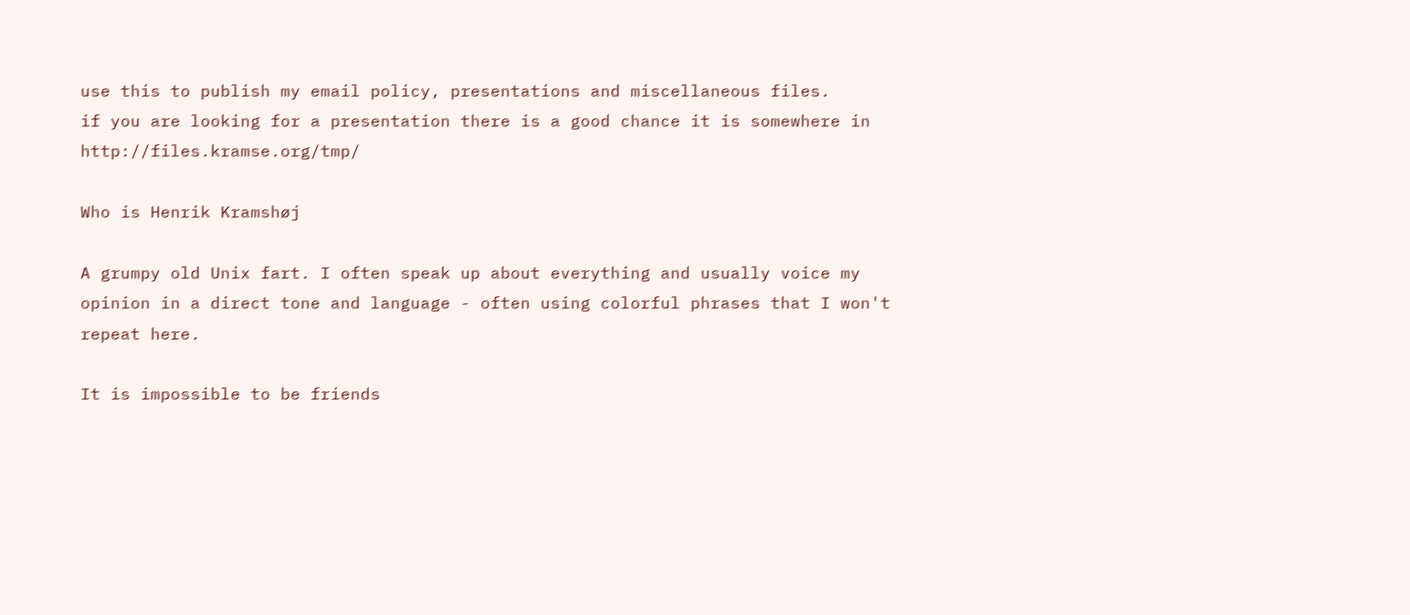use this to publish my email policy, presentations and miscellaneous files.
if you are looking for a presentation there is a good chance it is somewhere in http://files.kramse.org/tmp/

Who is Henrik Kramshøj

A grumpy old Unix fart. I often speak up about everything and usually voice my opinion in a direct tone and language - often using colorful phrases that I won't repeat here.

It is impossible to be friends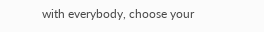with everybody, choose your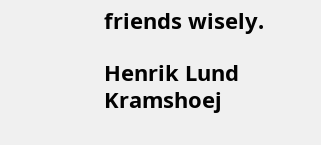friends wisely.

Henrik Lund Kramshoej